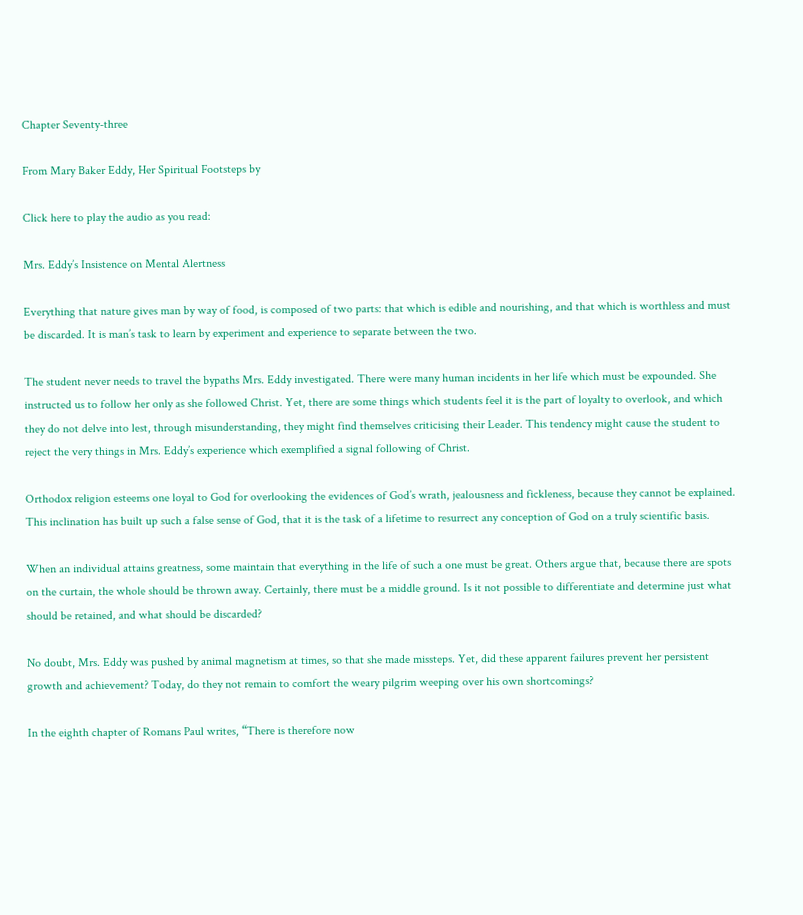Chapter Seventy-three

From Mary Baker Eddy, Her Spiritual Footsteps by

Click here to play the audio as you read:

Mrs. Eddy’s Insistence on Mental Alertness

Everything that nature gives man by way of food, is composed of two parts: that which is edible and nourishing, and that which is worthless and must be discarded. It is man’s task to learn by experiment and experience to separate between the two.

The student never needs to travel the bypaths Mrs. Eddy investigated. There were many human incidents in her life which must be expounded. She instructed us to follow her only as she followed Christ. Yet, there are some things which students feel it is the part of loyalty to overlook, and which they do not delve into lest, through misunderstanding, they might find themselves criticising their Leader. This tendency might cause the student to reject the very things in Mrs. Eddy’s experience which exemplified a signal following of Christ.

Orthodox religion esteems one loyal to God for overlooking the evidences of God’s wrath, jealousness and fickleness, because they cannot be explained. This inclination has built up such a false sense of God, that it is the task of a lifetime to resurrect any conception of God on a truly scientific basis.

When an individual attains greatness, some maintain that everything in the life of such a one must be great. Others argue that, because there are spots on the curtain, the whole should be thrown away. Certainly, there must be a middle ground. Is it not possible to differentiate and determine just what should be retained, and what should be discarded?

No doubt, Mrs. Eddy was pushed by animal magnetism at times, so that she made missteps. Yet, did these apparent failures prevent her persistent growth and achievement? Today, do they not remain to comfort the weary pilgrim weeping over his own shortcomings?

In the eighth chapter of Romans Paul writes, “There is therefore now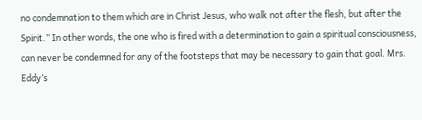no condemnation to them which are in Christ Jesus, who walk not after the flesh, but after the Spirit.” In other words, the one who is fired with a determination to gain a spiritual consciousness, can never be condemned for any of the footsteps that may be necessary to gain that goal. Mrs. Eddy’s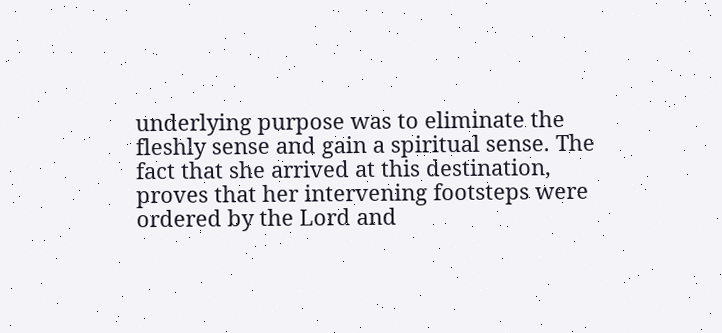underlying purpose was to eliminate the fleshly sense and gain a spiritual sense. The fact that she arrived at this destination, proves that her intervening footsteps were ordered by the Lord and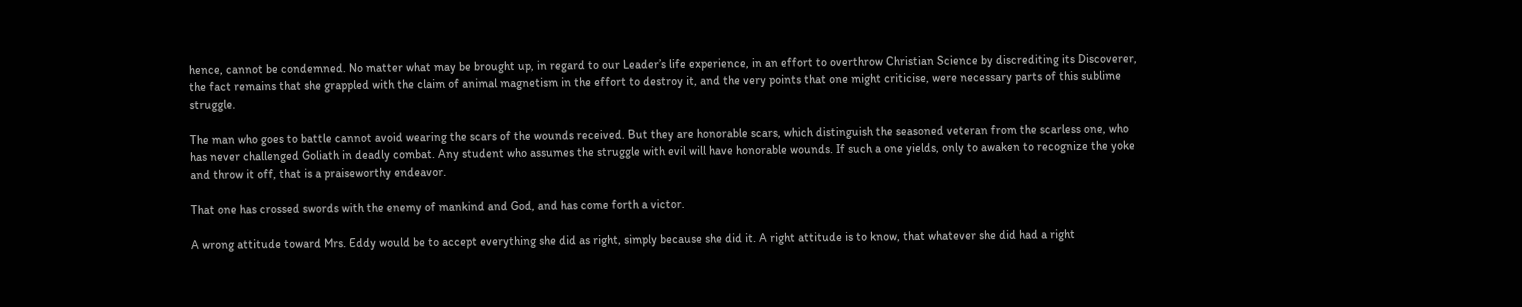hence, cannot be condemned. No matter what may be brought up, in regard to our Leader’s life experience, in an effort to overthrow Christian Science by discrediting its Discoverer, the fact remains that she grappled with the claim of animal magnetism in the effort to destroy it, and the very points that one might criticise, were necessary parts of this sublime struggle.

The man who goes to battle cannot avoid wearing the scars of the wounds received. But they are honorable scars, which distinguish the seasoned veteran from the scarless one, who has never challenged Goliath in deadly combat. Any student who assumes the struggle with evil will have honorable wounds. If such a one yields, only to awaken to recognize the yoke and throw it off, that is a praiseworthy endeavor.

That one has crossed swords with the enemy of mankind and God, and has come forth a victor.

A wrong attitude toward Mrs. Eddy would be to accept everything she did as right, simply because she did it. A right attitude is to know, that whatever she did had a right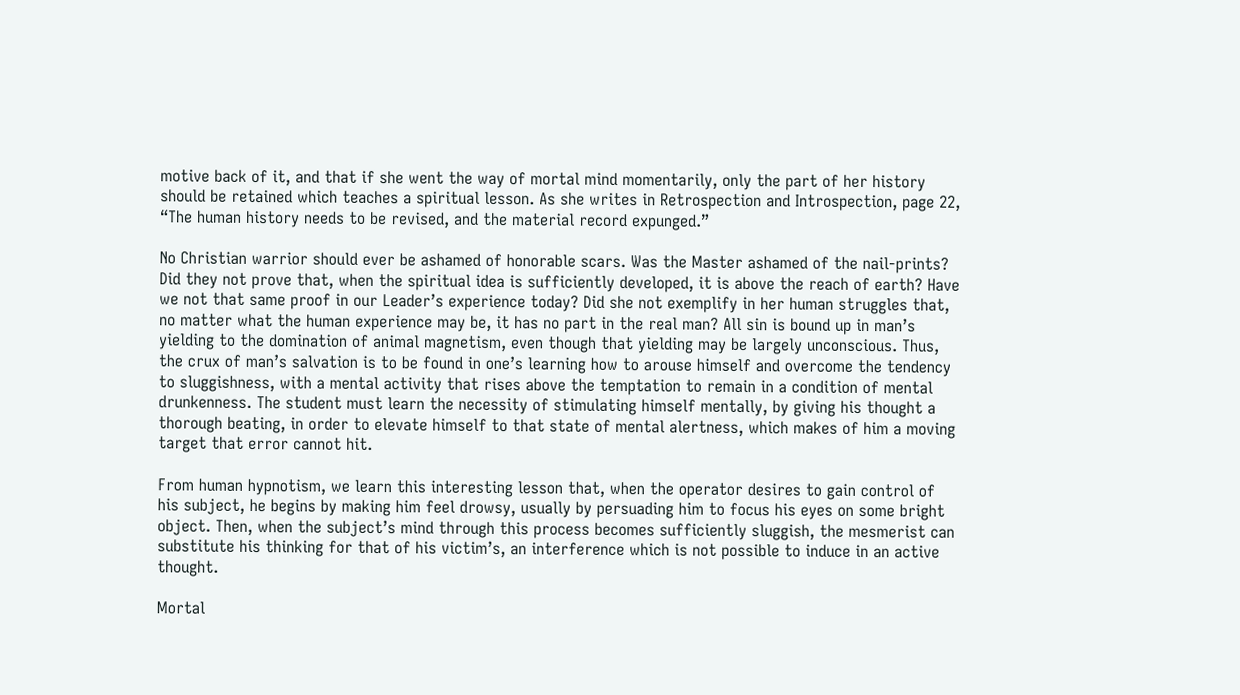motive back of it, and that if she went the way of mortal mind momentarily, only the part of her history should be retained which teaches a spiritual lesson. As she writes in Retrospection and Introspection, page 22, “The human history needs to be revised, and the material record expunged.”

No Christian warrior should ever be ashamed of honorable scars. Was the Master ashamed of the nail-prints? Did they not prove that, when the spiritual idea is sufficiently developed, it is above the reach of earth? Have we not that same proof in our Leader’s experience today? Did she not exemplify in her human struggles that, no matter what the human experience may be, it has no part in the real man? All sin is bound up in man’s yielding to the domination of animal magnetism, even though that yielding may be largely unconscious. Thus, the crux of man’s salvation is to be found in one’s learning how to arouse himself and overcome the tendency to sluggishness, with a mental activity that rises above the temptation to remain in a condition of mental drunkenness. The student must learn the necessity of stimulating himself mentally, by giving his thought a thorough beating, in order to elevate himself to that state of mental alertness, which makes of him a moving target that error cannot hit.

From human hypnotism, we learn this interesting lesson that, when the operator desires to gain control of his subject, he begins by making him feel drowsy, usually by persuading him to focus his eyes on some bright object. Then, when the subject’s mind through this process becomes sufficiently sluggish, the mesmerist can substitute his thinking for that of his victim’s, an interference which is not possible to induce in an active thought.

Mortal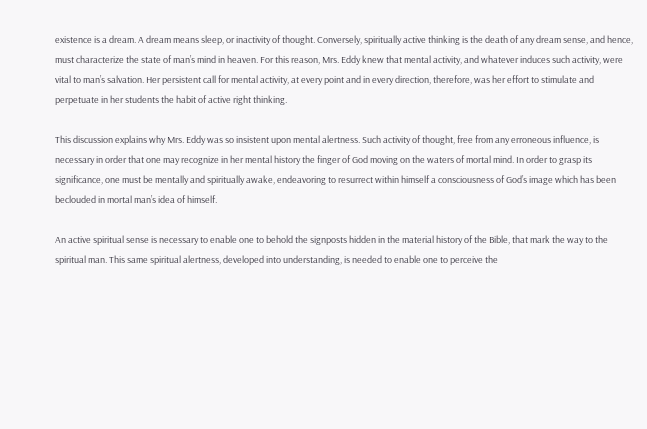existence is a dream. A dream means sleep, or inactivity of thought. Conversely, spiritually active thinking is the death of any dream sense, and hence, must characterize the state of man’s mind in heaven. For this reason, Mrs. Eddy knew that mental activity, and whatever induces such activity, were vital to man’s salvation. Her persistent call for mental activity, at every point and in every direction, therefore, was her effort to stimulate and perpetuate in her students the habit of active right thinking.

This discussion explains why Mrs. Eddy was so insistent upon mental alertness. Such activity of thought, free from any erroneous influence, is necessary in order that one may recognize in her mental history the finger of God moving on the waters of mortal mind. In order to grasp its significance, one must be mentally and spiritually awake, endeavoring to resurrect within himself a consciousness of God’s image which has been beclouded in mortal man’s idea of himself.

An active spiritual sense is necessary to enable one to behold the signposts hidden in the material history of the Bible, that mark the way to the spiritual man. This same spiritual alertness, developed into understanding, is needed to enable one to perceive the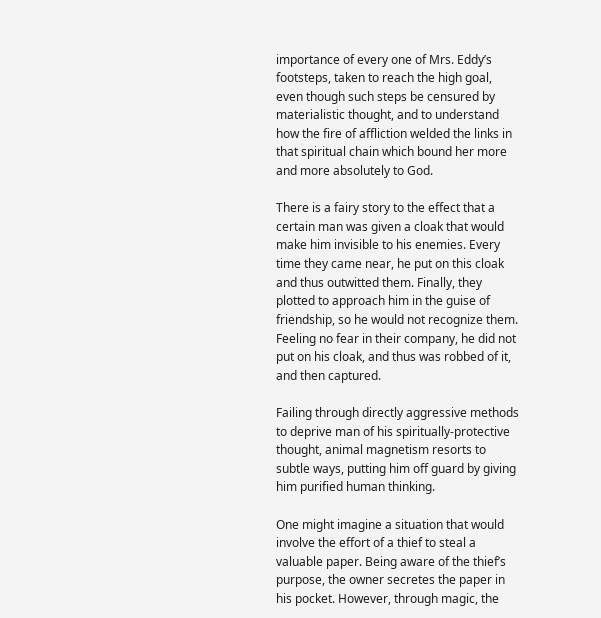importance of every one of Mrs. Eddy’s footsteps, taken to reach the high goal, even though such steps be censured by materialistic thought, and to understand how the fire of affliction welded the links in that spiritual chain which bound her more and more absolutely to God.

There is a fairy story to the effect that a certain man was given a cloak that would make him invisible to his enemies. Every time they came near, he put on this cloak and thus outwitted them. Finally, they plotted to approach him in the guise of friendship, so he would not recognize them. Feeling no fear in their company, he did not put on his cloak, and thus was robbed of it, and then captured.

Failing through directly aggressive methods to deprive man of his spiritually-protective thought, animal magnetism resorts to subtle ways, putting him off guard by giving him purified human thinking.

One might imagine a situation that would involve the effort of a thief to steal a valuable paper. Being aware of the thief’s purpose, the owner secretes the paper in his pocket. However, through magic, the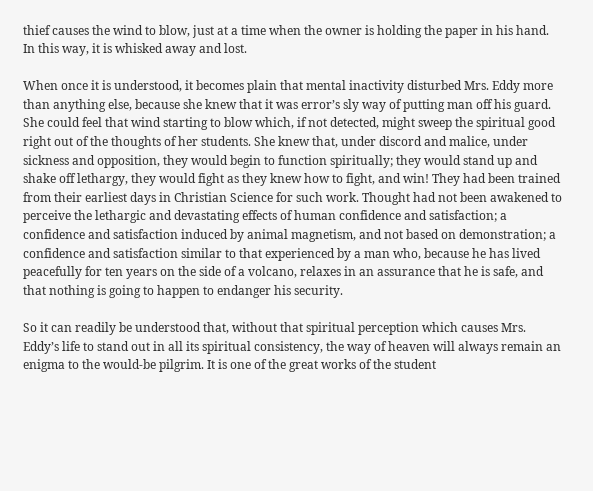thief causes the wind to blow, just at a time when the owner is holding the paper in his hand. In this way, it is whisked away and lost.

When once it is understood, it becomes plain that mental inactivity disturbed Mrs. Eddy more than anything else, because she knew that it was error’s sly way of putting man off his guard. She could feel that wind starting to blow which, if not detected, might sweep the spiritual good right out of the thoughts of her students. She knew that, under discord and malice, under sickness and opposition, they would begin to function spiritually; they would stand up and shake off lethargy, they would fight as they knew how to fight, and win! They had been trained from their earliest days in Christian Science for such work. Thought had not been awakened to perceive the lethargic and devastating effects of human confidence and satisfaction; a confidence and satisfaction induced by animal magnetism, and not based on demonstration; a confidence and satisfaction similar to that experienced by a man who, because he has lived peacefully for ten years on the side of a volcano, relaxes in an assurance that he is safe, and that nothing is going to happen to endanger his security.

So it can readily be understood that, without that spiritual perception which causes Mrs. Eddy’s life to stand out in all its spiritual consistency, the way of heaven will always remain an enigma to the would-be pilgrim. It is one of the great works of the student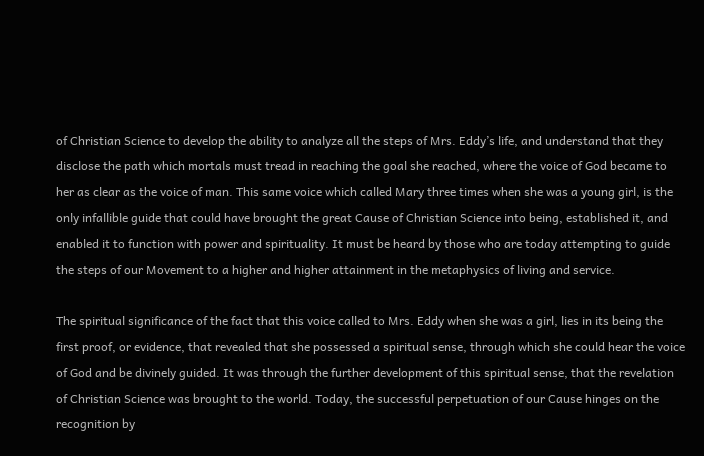of Christian Science to develop the ability to analyze all the steps of Mrs. Eddy’s life, and understand that they disclose the path which mortals must tread in reaching the goal she reached, where the voice of God became to her as clear as the voice of man. This same voice which called Mary three times when she was a young girl, is the only infallible guide that could have brought the great Cause of Christian Science into being, established it, and enabled it to function with power and spirituality. It must be heard by those who are today attempting to guide the steps of our Movement to a higher and higher attainment in the metaphysics of living and service.

The spiritual significance of the fact that this voice called to Mrs. Eddy when she was a girl, lies in its being the first proof, or evidence, that revealed that she possessed a spiritual sense, through which she could hear the voice of God and be divinely guided. It was through the further development of this spiritual sense, that the revelation of Christian Science was brought to the world. Today, the successful perpetuation of our Cause hinges on the recognition by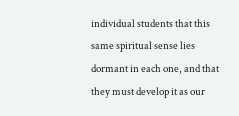individual students that this same spiritual sense lies dormant in each one, and that they must develop it as our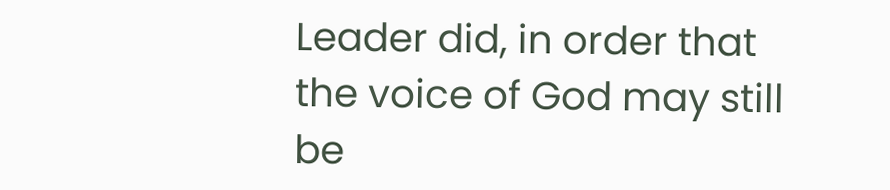Leader did, in order that the voice of God may still be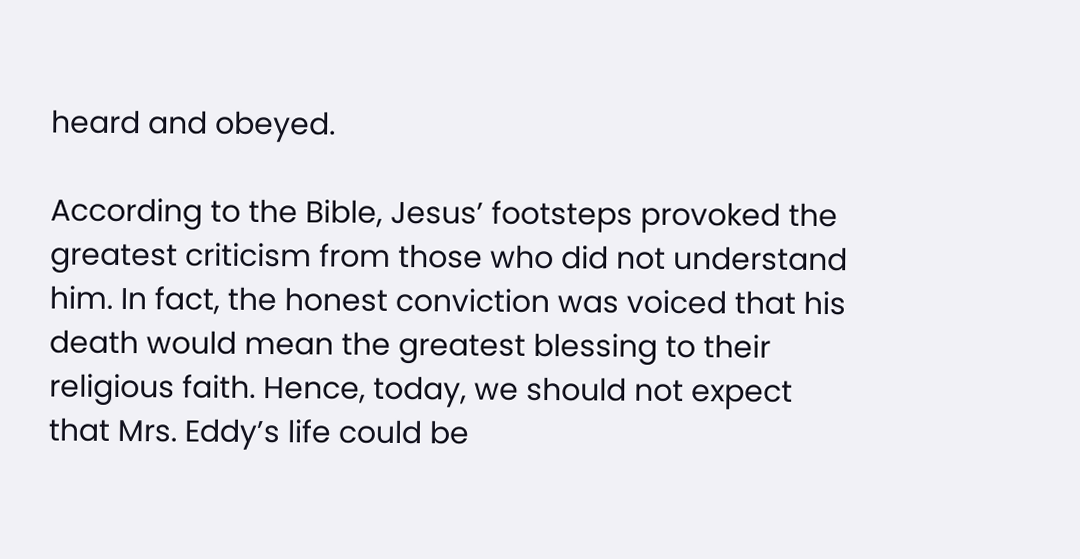heard and obeyed.

According to the Bible, Jesus’ footsteps provoked the greatest criticism from those who did not understand him. In fact, the honest conviction was voiced that his death would mean the greatest blessing to their religious faith. Hence, today, we should not expect that Mrs. Eddy’s life could be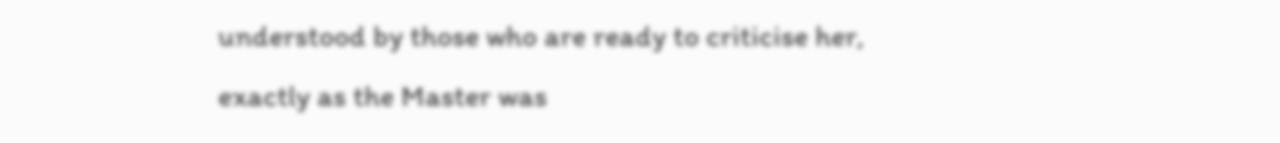understood by those who are ready to criticise her, exactly as the Master was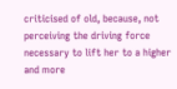criticised of old, because, not perceiving the driving force necessary to lift her to a higher and more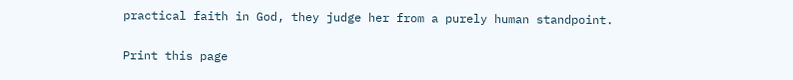practical faith in God, they judge her from a purely human standpoint.

Print this page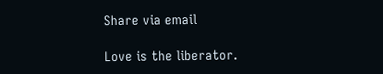Share via email

Love is the liberator.